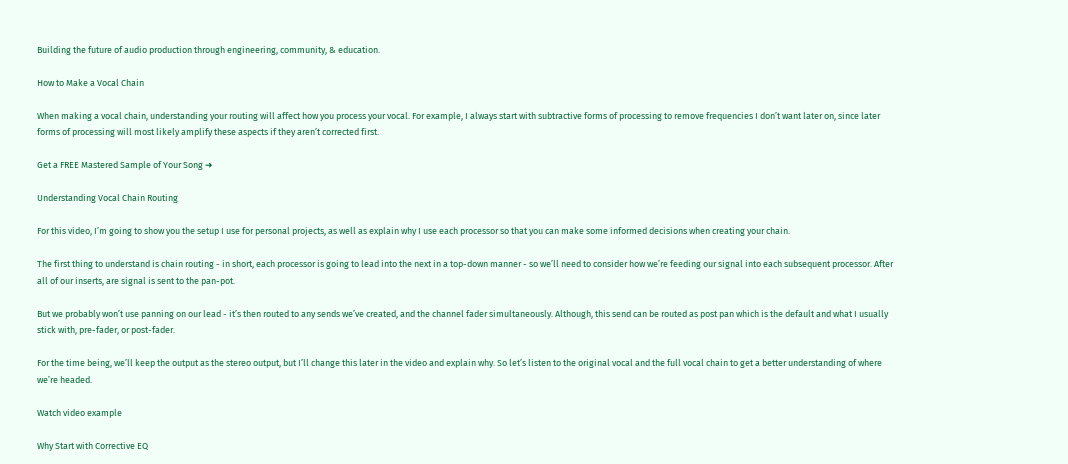Building the future of audio production through engineering, community, & education.

How to Make a Vocal Chain

When making a vocal chain, understanding your routing will affect how you process your vocal. For example, I always start with subtractive forms of processing to remove frequencies I don’t want later on, since later forms of processing will most likely amplify these aspects if they aren’t corrected first.

Get a FREE Mastered Sample of Your Song ➜

Understanding Vocal Chain Routing

For this video, I’m going to show you the setup I use for personal projects, as well as explain why I use each processor so that you can make some informed decisions when creating your chain.

The first thing to understand is chain routing - in short, each processor is going to lead into the next in a top-down manner - so we’ll need to consider how we’re feeding our signal into each subsequent processor. After all of our inserts, are signal is sent to the pan-pot.

But we probably won’t use panning on our lead - it’s then routed to any sends we’ve created, and the channel fader simultaneously. Although, this send can be routed as post pan which is the default and what I usually stick with, pre-fader, or post-fader.

For the time being, we’ll keep the output as the stereo output, but I’ll change this later in the video and explain why. So let’s listen to the original vocal and the full vocal chain to get a better understanding of where we’re headed.

Watch video example

Why Start with Corrective EQ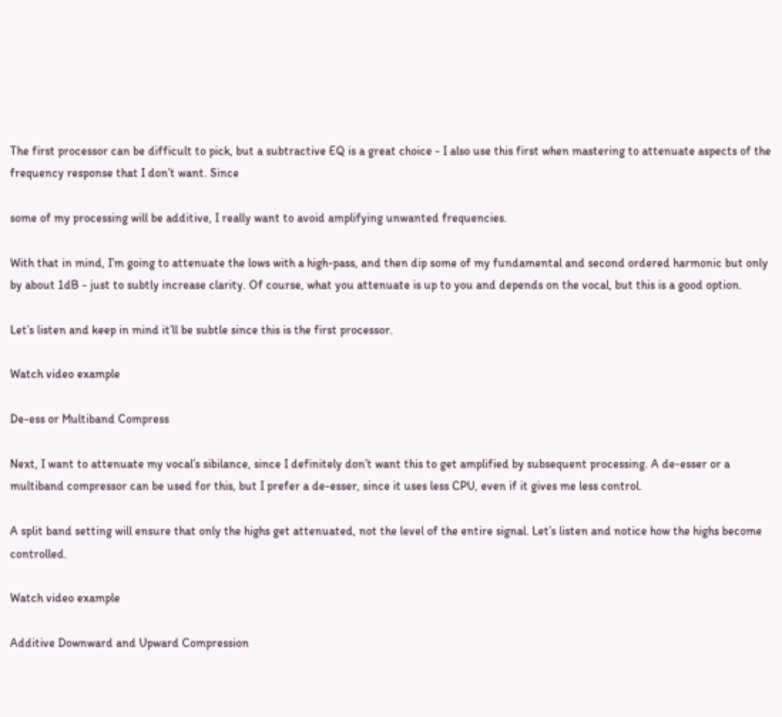The first processor can be difficult to pick, but a subtractive EQ is a great choice - I also use this first when mastering to attenuate aspects of the frequency response that I don’t want. Since

some of my processing will be additive, I really want to avoid amplifying unwanted frequencies.

With that in mind, I’m going to attenuate the lows with a high-pass, and then dip some of my fundamental and second ordered harmonic but only by about 1dB - just to subtly increase clarity. Of course, what you attenuate is up to you and depends on the vocal, but this is a good option.

Let’s listen and keep in mind it’ll be subtle since this is the first processor.

Watch video example

De-ess or Multiband Compress

Next, I want to attenuate my vocal’s sibilance, since I definitely don’t want this to get amplified by subsequent processing. A de-esser or a multiband compressor can be used for this, but I prefer a de-esser, since it uses less CPU, even if it gives me less control.

A split band setting will ensure that only the highs get attenuated, not the level of the entire signal. Let’s listen and notice how the highs become controlled.

Watch video example

Additive Downward and Upward Compression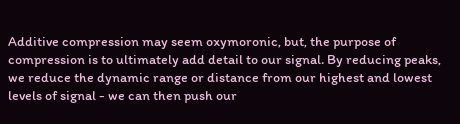Additive compression may seem oxymoronic, but, the purpose of compression is to ultimately add detail to our signal. By reducing peaks, we reduce the dynamic range or distance from our highest and lowest levels of signal - we can then push our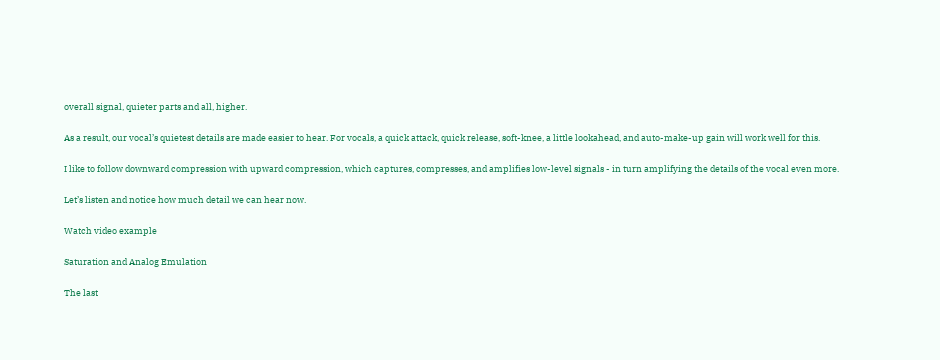overall signal, quieter parts and all, higher.

As a result, our vocal’s quietest details are made easier to hear. For vocals, a quick attack, quick release, soft-knee, a little lookahead, and auto-make-up gain will work well for this.

I like to follow downward compression with upward compression, which captures, compresses, and amplifies low-level signals - in turn amplifying the details of the vocal even more.

Let’s listen and notice how much detail we can hear now.

Watch video example

Saturation and Analog Emulation

The last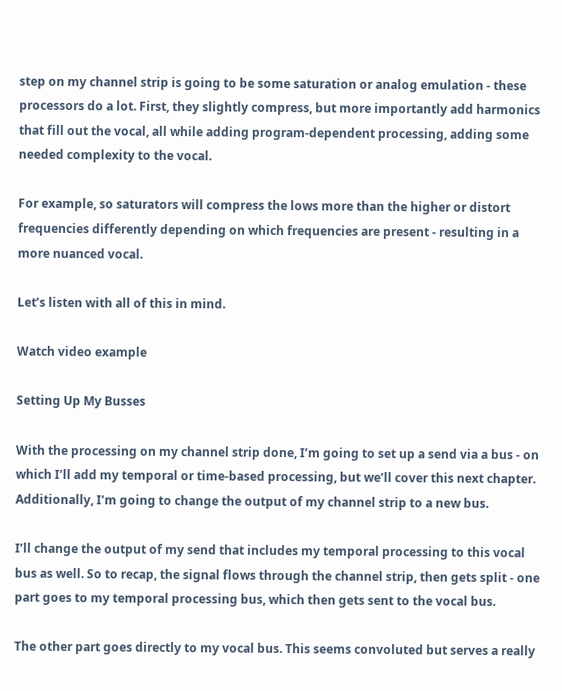step on my channel strip is going to be some saturation or analog emulation - these processors do a lot. First, they slightly compress, but more importantly add harmonics that fill out the vocal, all while adding program-dependent processing, adding some needed complexity to the vocal.

For example, so saturators will compress the lows more than the higher or distort frequencies differently depending on which frequencies are present - resulting in a more nuanced vocal.

Let’s listen with all of this in mind.

Watch video example

Setting Up My Busses

With the processing on my channel strip done, I’m going to set up a send via a bus - on which I’ll add my temporal or time-based processing, but we’ll cover this next chapter. Additionally, I’m going to change the output of my channel strip to a new bus.

I’ll change the output of my send that includes my temporal processing to this vocal bus as well. So to recap, the signal flows through the channel strip, then gets split - one part goes to my temporal processing bus, which then gets sent to the vocal bus.

The other part goes directly to my vocal bus. This seems convoluted but serves a really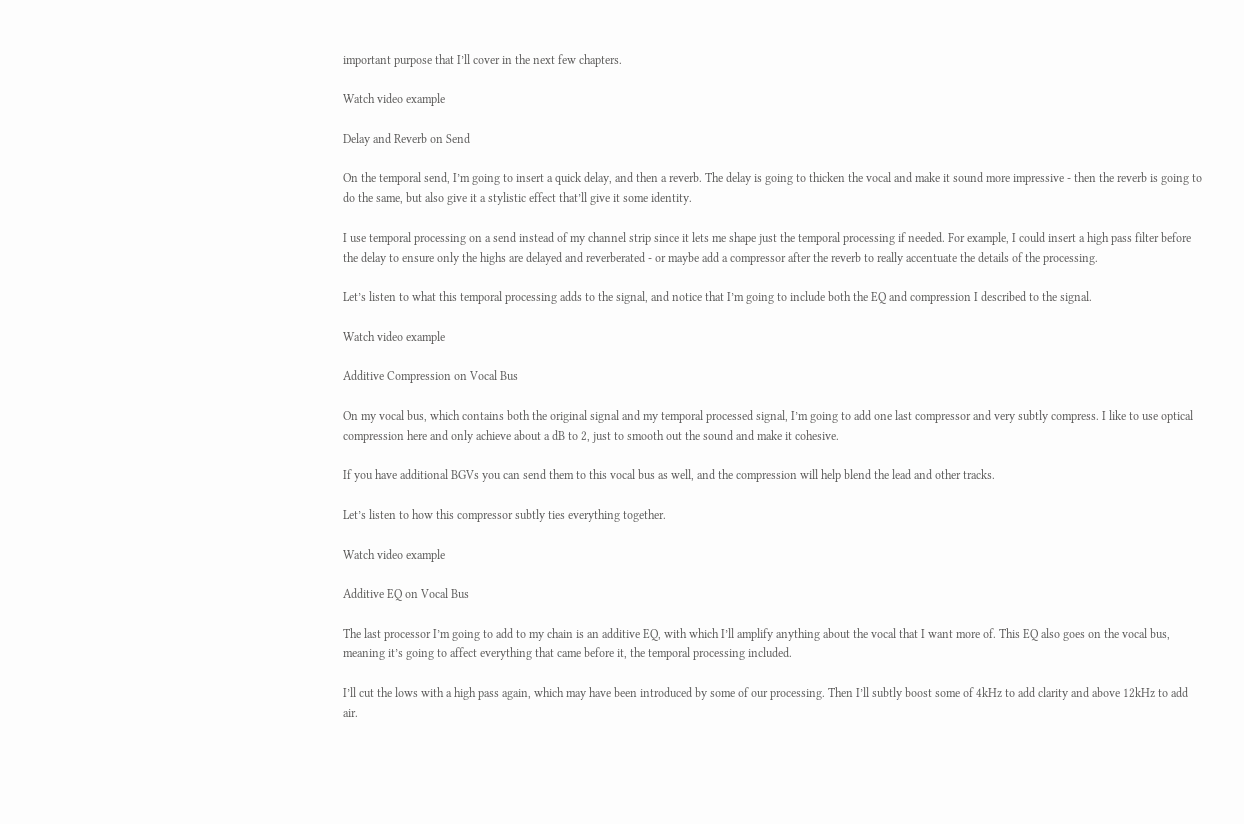important purpose that I’ll cover in the next few chapters.

Watch video example

Delay and Reverb on Send

On the temporal send, I’m going to insert a quick delay, and then a reverb. The delay is going to thicken the vocal and make it sound more impressive - then the reverb is going to do the same, but also give it a stylistic effect that’ll give it some identity.

I use temporal processing on a send instead of my channel strip since it lets me shape just the temporal processing if needed. For example, I could insert a high pass filter before the delay to ensure only the highs are delayed and reverberated - or maybe add a compressor after the reverb to really accentuate the details of the processing.

Let’s listen to what this temporal processing adds to the signal, and notice that I’m going to include both the EQ and compression I described to the signal.

Watch video example

Additive Compression on Vocal Bus

On my vocal bus, which contains both the original signal and my temporal processed signal, I’m going to add one last compressor and very subtly compress. I like to use optical compression here and only achieve about a dB to 2, just to smooth out the sound and make it cohesive.

If you have additional BGVs you can send them to this vocal bus as well, and the compression will help blend the lead and other tracks.

Let’s listen to how this compressor subtly ties everything together.

Watch video example

Additive EQ on Vocal Bus

The last processor I’m going to add to my chain is an additive EQ, with which I’ll amplify anything about the vocal that I want more of. This EQ also goes on the vocal bus, meaning it’s going to affect everything that came before it, the temporal processing included.

I’ll cut the lows with a high pass again, which may have been introduced by some of our processing. Then I’ll subtly boost some of 4kHz to add clarity and above 12kHz to add air.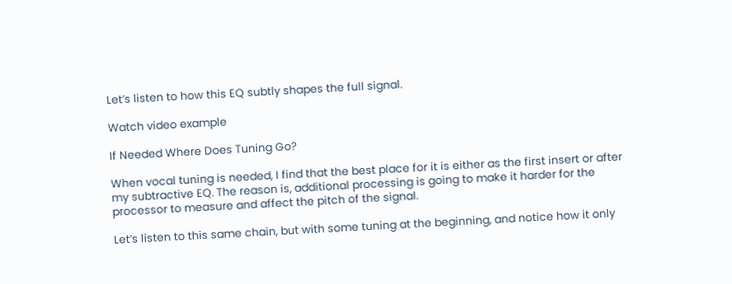Let’s listen to how this EQ subtly shapes the full signal.

Watch video example

If Needed Where Does Tuning Go?

When vocal tuning is needed, I find that the best place for it is either as the first insert or after my subtractive EQ. The reason is, additional processing is going to make it harder for the processor to measure and affect the pitch of the signal.

Let’s listen to this same chain, but with some tuning at the beginning, and notice how it only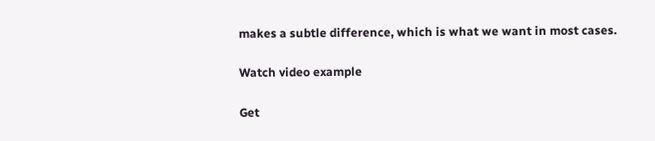makes a subtle difference, which is what we want in most cases.

Watch video example

Get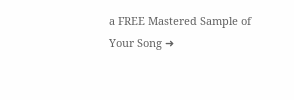a FREE Mastered Sample of Your Song ➜